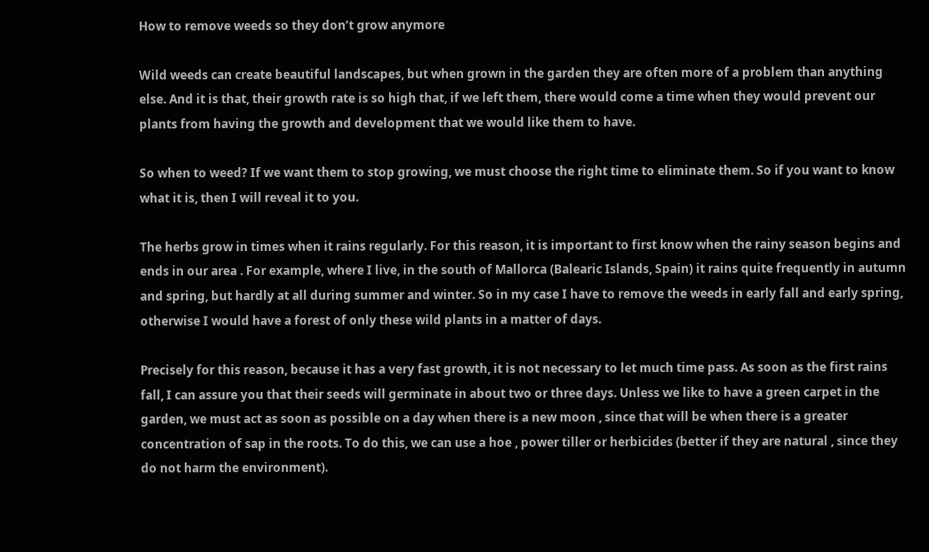How to remove weeds so they don’t grow anymore

Wild weeds can create beautiful landscapes, but when grown in the garden they are often more of a problem than anything else. And it is that, their growth rate is so high that, if we left them, there would come a time when they would prevent our plants from having the growth and development that we would like them to have.

So when to weed? If we want them to stop growing, we must choose the right time to eliminate them. So if you want to know what it is, then I will reveal it to you.

The herbs grow in times when it rains regularly. For this reason, it is important to first know when the rainy season begins and ends in our area . For example, where I live, in the south of Mallorca (Balearic Islands, Spain) it rains quite frequently in autumn and spring, but hardly at all during summer and winter. So in my case I have to remove the weeds in early fall and early spring, otherwise I would have a forest of only these wild plants in a matter of days.

Precisely for this reason, because it has a very fast growth, it is not necessary to let much time pass. As soon as the first rains fall, I can assure you that their seeds will germinate in about two or three days. Unless we like to have a green carpet in the garden, we must act as soon as possible on a day when there is a new moon , since that will be when there is a greater concentration of sap in the roots. To do this, we can use a hoe , power tiller or herbicides (better if they are natural , since they do not harm the environment).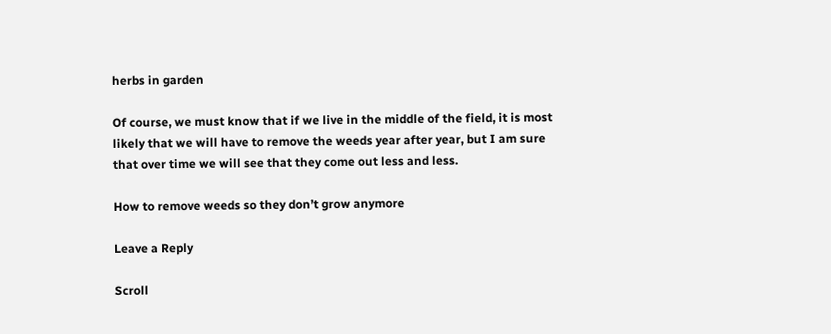herbs in garden

Of course, we must know that if we live in the middle of the field, it is most likely that we will have to remove the weeds year after year, but I am sure that over time we will see that they come out less and less.

How to remove weeds so they don’t grow anymore

Leave a Reply

Scroll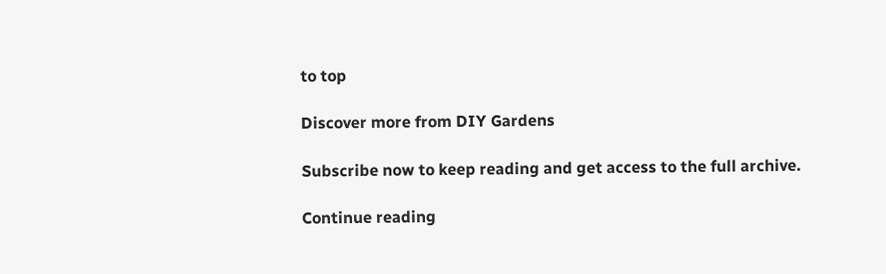to top

Discover more from DIY Gardens

Subscribe now to keep reading and get access to the full archive.

Continue reading